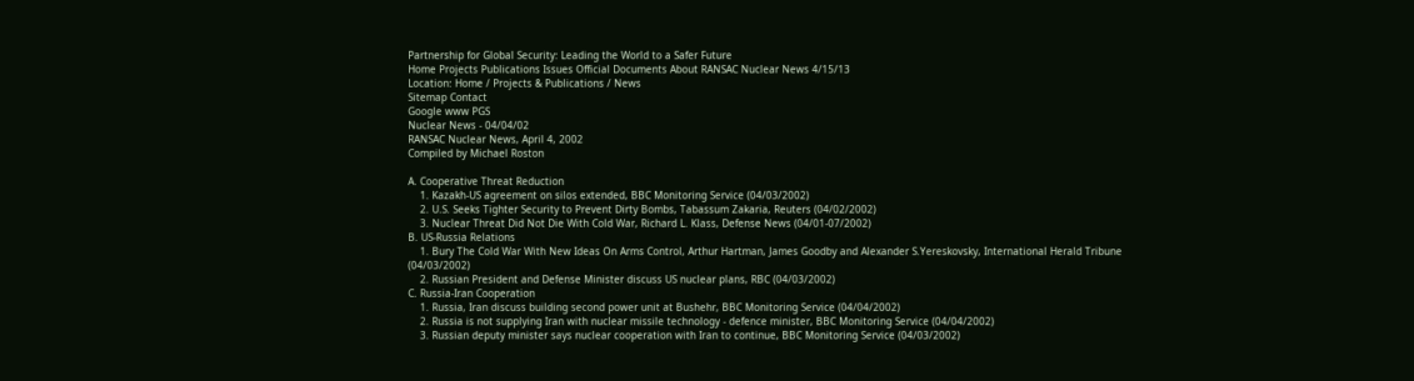Partnership for Global Security: Leading the World to a Safer Future
Home Projects Publications Issues Official Documents About RANSAC Nuclear News 4/15/13
Location: Home / Projects & Publications / News
Sitemap Contact
Google www PGS
Nuclear News - 04/04/02
RANSAC Nuclear News, April 4, 2002
Compiled by Michael Roston

A. Cooperative Threat Reduction
    1. Kazakh-US agreement on silos extended, BBC Monitoring Service (04/03/2002)
    2. U.S. Seeks Tighter Security to Prevent Dirty Bombs, Tabassum Zakaria, Reuters (04/02/2002)
    3. Nuclear Threat Did Not Die With Cold War, Richard L. Klass, Defense News (04/01-07/2002)
B. US-Russia Relations
    1. Bury The Cold War With New Ideas On Arms Control, Arthur Hartman, James Goodby and Alexander S.Yereskovsky, International Herald Tribune (04/03/2002)
    2. Russian President and Defense Minister discuss US nuclear plans, RBC (04/03/2002)
C. Russia-Iran Cooperation
    1. Russia, Iran discuss building second power unit at Bushehr, BBC Monitoring Service (04/04/2002)
    2. Russia is not supplying Iran with nuclear missile technology - defence minister, BBC Monitoring Service (04/04/2002)
    3. Russian deputy minister says nuclear cooperation with Iran to continue, BBC Monitoring Service (04/03/2002)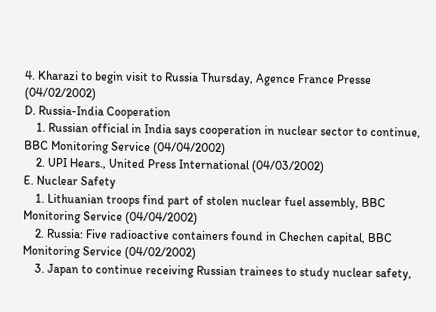4. Kharazi to begin visit to Russia Thursday, Agence France Presse (04/02/2002)
D. Russia-India Cooperation
    1. Russian official in India says cooperation in nuclear sector to continue, BBC Monitoring Service (04/04/2002)
    2. UPI Hears., United Press International (04/03/2002)
E. Nuclear Safety
    1. Lithuanian troops find part of stolen nuclear fuel assembly, BBC Monitoring Service (04/04/2002)
    2. Russia: Five radioactive containers found in Chechen capital, BBC Monitoring Service (04/02/2002)
    3. Japan to continue receiving Russian trainees to study nuclear safety,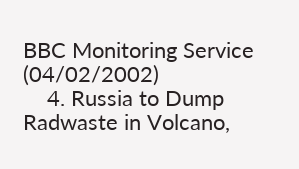BBC Monitoring Service (04/02/2002)
    4. Russia to Dump Radwaste in Volcano,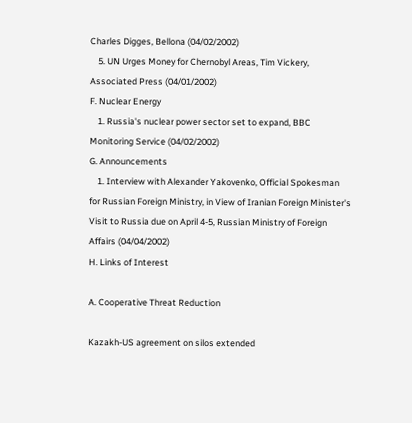Charles Digges, Bellona (04/02/2002)
    5. UN Urges Money for Chernobyl Areas, Tim Vickery, Associated Press (04/01/2002)
F. Nuclear Energy
    1. Russia's nuclear power sector set to expand, BBC Monitoring Service (04/02/2002)
G. Announcements
    1. Interview with Alexander Yakovenko, Official Spokesman for Russian Foreign Ministry, in View of Iranian Foreign Minister's Visit to Russia due on April 4-5, Russian Ministry of Foreign Affairs (04/04/2002)
H. Links of Interest

A. Cooperative Threat Reduction

Kazakh-US agreement on silos extended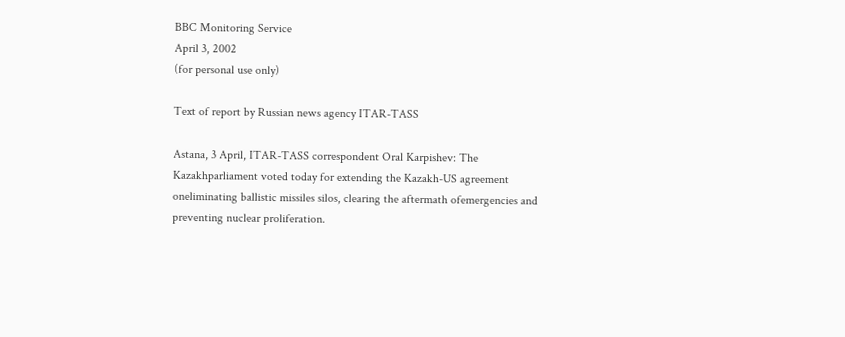BBC Monitoring Service
April 3, 2002
(for personal use only)

Text of report by Russian news agency ITAR-TASS

Astana, 3 April, ITAR-TASS correspondent Oral Karpishev: The Kazakhparliament voted today for extending the Kazakh-US agreement oneliminating ballistic missiles silos, clearing the aftermath ofemergencies and preventing nuclear proliferation.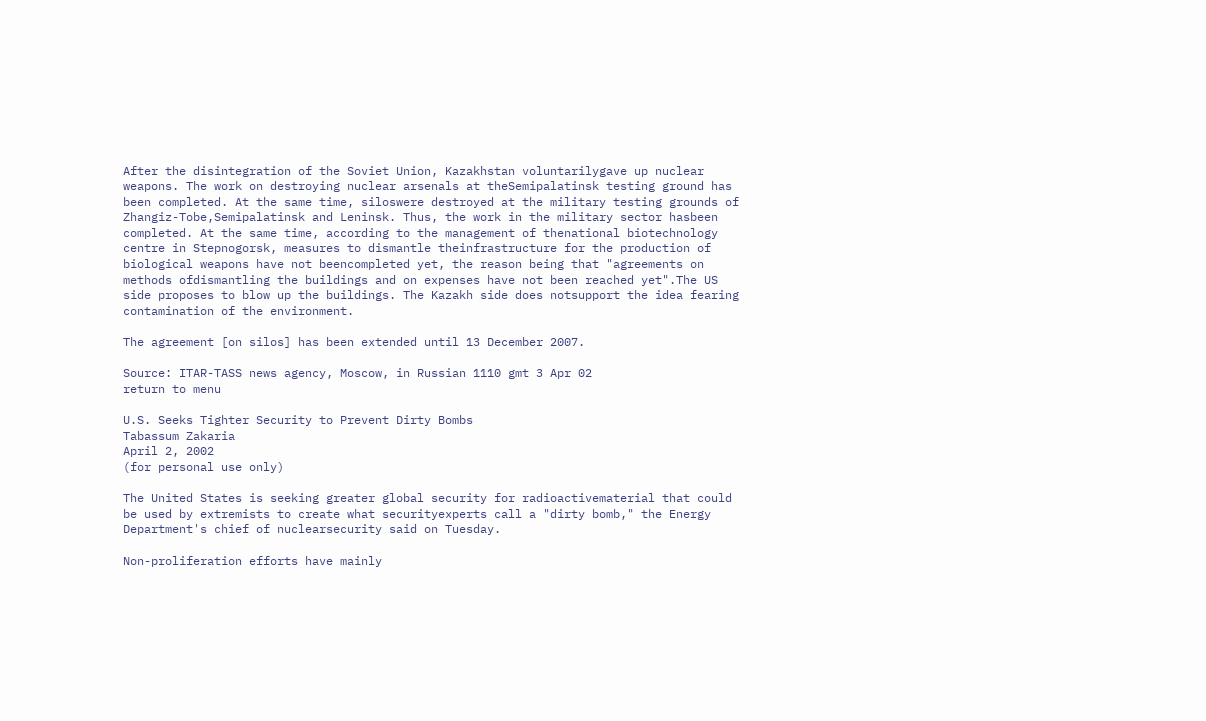After the disintegration of the Soviet Union, Kazakhstan voluntarilygave up nuclear weapons. The work on destroying nuclear arsenals at theSemipalatinsk testing ground has been completed. At the same time, siloswere destroyed at the military testing grounds of Zhangiz-Tobe,Semipalatinsk and Leninsk. Thus, the work in the military sector hasbeen completed. At the same time, according to the management of thenational biotechnology centre in Stepnogorsk, measures to dismantle theinfrastructure for the production of biological weapons have not beencompleted yet, the reason being that "agreements on methods ofdismantling the buildings and on expenses have not been reached yet".The US side proposes to blow up the buildings. The Kazakh side does notsupport the idea fearing contamination of the environment.

The agreement [on silos] has been extended until 13 December 2007.

Source: ITAR-TASS news agency, Moscow, in Russian 1110 gmt 3 Apr 02
return to menu

U.S. Seeks Tighter Security to Prevent Dirty Bombs
Tabassum Zakaria
April 2, 2002
(for personal use only)

The United States is seeking greater global security for radioactivematerial that could be used by extremists to create what securityexperts call a "dirty bomb," the Energy Department's chief of nuclearsecurity said on Tuesday.

Non-proliferation efforts have mainly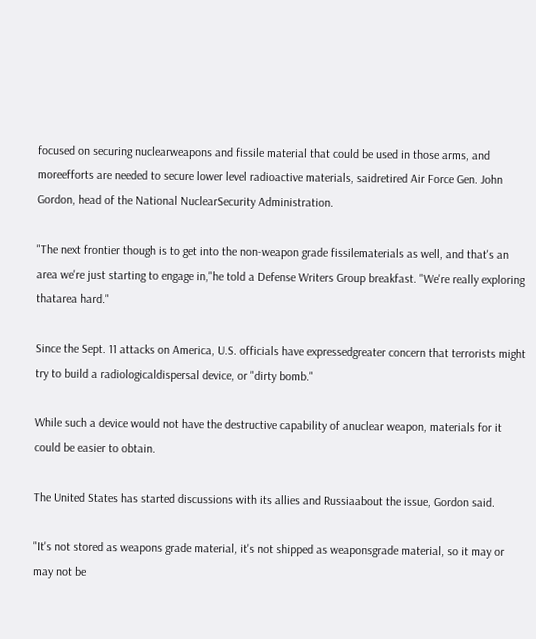focused on securing nuclearweapons and fissile material that could be used in those arms, and moreefforts are needed to secure lower level radioactive materials, saidretired Air Force Gen. John Gordon, head of the National NuclearSecurity Administration.

"The next frontier though is to get into the non-weapon grade fissilematerials as well, and that's an area we're just starting to engage in,"he told a Defense Writers Group breakfast. "We're really exploring thatarea hard."

Since the Sept. 11 attacks on America, U.S. officials have expressedgreater concern that terrorists might try to build a radiologicaldispersal device, or "dirty bomb."

While such a device would not have the destructive capability of anuclear weapon, materials for it could be easier to obtain.

The United States has started discussions with its allies and Russiaabout the issue, Gordon said.

"It's not stored as weapons grade material, it's not shipped as weaponsgrade material, so it may or may not be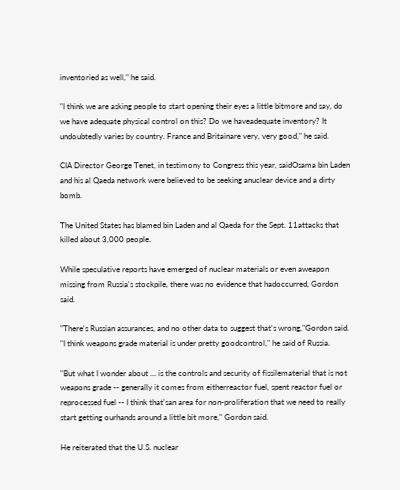inventoried as well," he said.

"I think we are asking people to start opening their eyes a little bitmore and say, do we have adequate physical control on this? Do we haveadequate inventory? It undoubtedly varies by country. France and Britainare very, very good," he said.

CIA Director George Tenet, in testimony to Congress this year, saidOsama bin Laden and his al Qaeda network were believed to be seeking anuclear device and a dirty bomb.

The United States has blamed bin Laden and al Qaeda for the Sept. 11attacks that killed about 3,000 people.

While speculative reports have emerged of nuclear materials or even aweapon missing from Russia's stockpile, there was no evidence that hadoccurred, Gordon said.

"There's Russian assurances, and no other data to suggest that's wrong,"Gordon said. "I think weapons grade material is under pretty goodcontrol," he said of Russia.

"But what I wonder about ... is the controls and security of fissilematerial that is not weapons grade -- generally it comes from eitherreactor fuel, spent reactor fuel or reprocessed fuel -- I think that'san area for non-proliferation that we need to really start getting ourhands around a little bit more," Gordon said.

He reiterated that the U.S. nuclear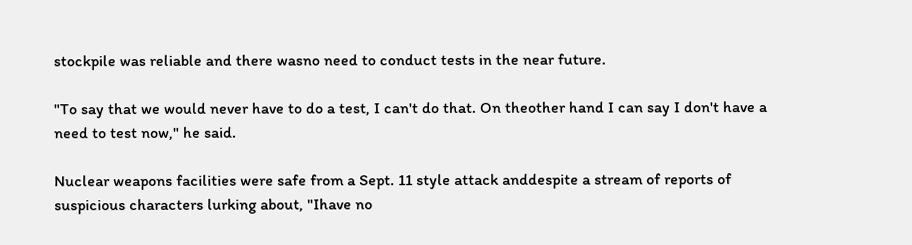stockpile was reliable and there wasno need to conduct tests in the near future.

"To say that we would never have to do a test, I can't do that. On theother hand I can say I don't have a need to test now," he said.

Nuclear weapons facilities were safe from a Sept. 11 style attack anddespite a stream of reports of suspicious characters lurking about, "Ihave no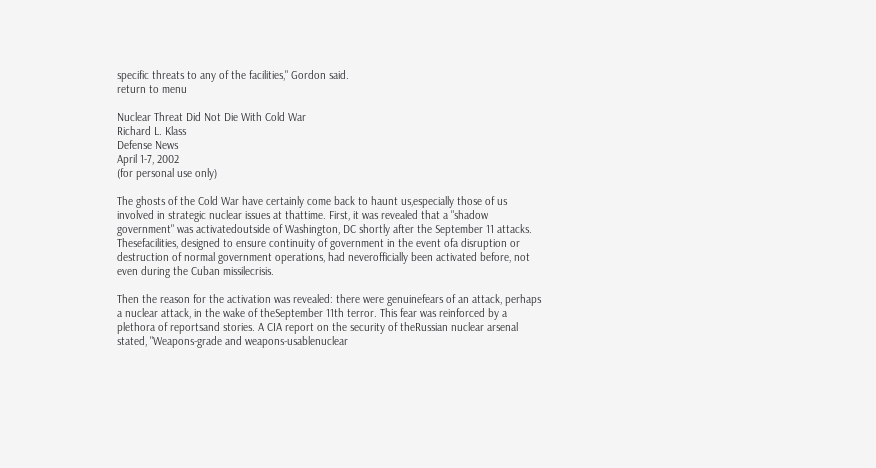specific threats to any of the facilities," Gordon said.
return to menu

Nuclear Threat Did Not Die With Cold War
Richard L. Klass
Defense News
April 1-7, 2002
(for personal use only)

The ghosts of the Cold War have certainly come back to haunt us,especially those of us involved in strategic nuclear issues at thattime. First, it was revealed that a "shadow government" was activatedoutside of Washington, DC shortly after the September 11 attacks. Thesefacilities, designed to ensure continuity of government in the event ofa disruption or destruction of normal government operations, had neverofficially been activated before, not even during the Cuban missilecrisis.

Then the reason for the activation was revealed: there were genuinefears of an attack, perhaps a nuclear attack, in the wake of theSeptember 11th terror. This fear was reinforced by a plethora of reportsand stories. A CIA report on the security of theRussian nuclear arsenal stated, "Weapons-grade and weapons-usablenuclear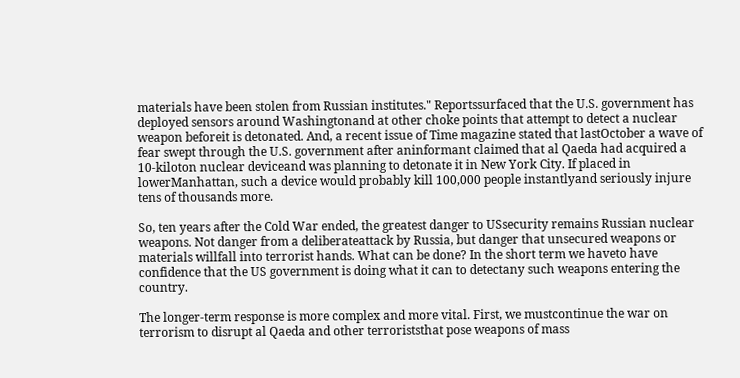materials have been stolen from Russian institutes." Reportssurfaced that the U.S. government has deployed sensors around Washingtonand at other choke points that attempt to detect a nuclear weapon beforeit is detonated. And, a recent issue of Time magazine stated that lastOctober a wave of fear swept through the U.S. government after aninformant claimed that al Qaeda had acquired a 10-kiloton nuclear deviceand was planning to detonate it in New York City. If placed in lowerManhattan, such a device would probably kill 100,000 people instantlyand seriously injure tens of thousands more.

So, ten years after the Cold War ended, the greatest danger to USsecurity remains Russian nuclear weapons. Not danger from a deliberateattack by Russia, but danger that unsecured weapons or materials willfall into terrorist hands. What can be done? In the short term we haveto have confidence that the US government is doing what it can to detectany such weapons entering the country.

The longer-term response is more complex and more vital. First, we mustcontinue the war on terrorism to disrupt al Qaeda and other terroriststhat pose weapons of mass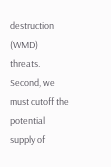destruction (WMD) threats. Second, we must cutoff the potential supply of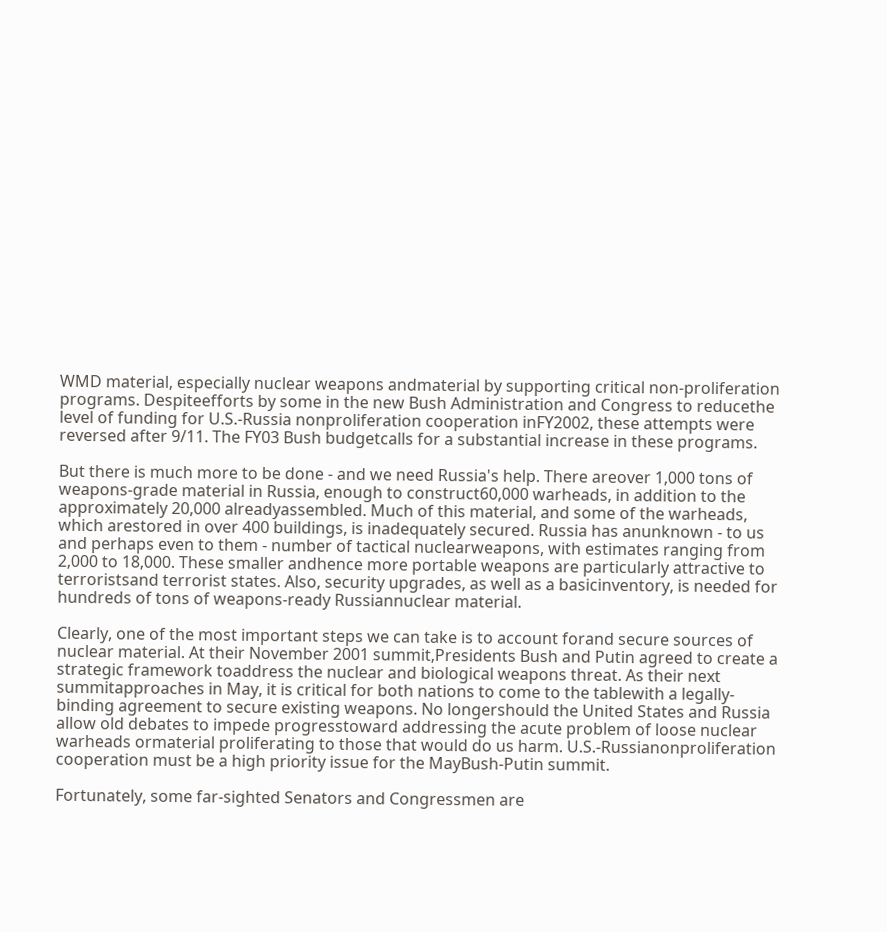WMD material, especially nuclear weapons andmaterial by supporting critical non-proliferation programs. Despiteefforts by some in the new Bush Administration and Congress to reducethe level of funding for U.S.-Russia nonproliferation cooperation inFY2002, these attempts were reversed after 9/11. The FY03 Bush budgetcalls for a substantial increase in these programs.

But there is much more to be done - and we need Russia's help. There areover 1,000 tons of weapons-grade material in Russia, enough to construct60,000 warheads, in addition to the approximately 20,000 alreadyassembled. Much of this material, and some of the warheads, which arestored in over 400 buildings, is inadequately secured. Russia has anunknown - to us and perhaps even to them - number of tactical nuclearweapons, with estimates ranging from 2,000 to 18,000. These smaller andhence more portable weapons are particularly attractive to terroristsand terrorist states. Also, security upgrades, as well as a basicinventory, is needed for hundreds of tons of weapons-ready Russiannuclear material.

Clearly, one of the most important steps we can take is to account forand secure sources of nuclear material. At their November 2001 summit,Presidents Bush and Putin agreed to create a strategic framework toaddress the nuclear and biological weapons threat. As their next summitapproaches in May, it is critical for both nations to come to the tablewith a legally-binding agreement to secure existing weapons. No longershould the United States and Russia allow old debates to impede progresstoward addressing the acute problem of loose nuclear warheads ormaterial proliferating to those that would do us harm. U.S.-Russianonproliferation cooperation must be a high priority issue for the MayBush-Putin summit.

Fortunately, some far-sighted Senators and Congressmen are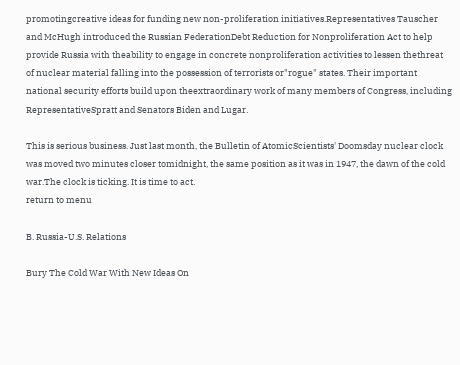promotingcreative ideas for funding new non-proliferation initiatives.Representatives Tauscher and McHugh introduced the Russian FederationDebt Reduction for Nonproliferation Act to help provide Russia with theability to engage in concrete nonproliferation activities to lessen thethreat of nuclear material falling into the possession of terrorists or"rogue" states. Their important national security efforts build upon theextraordinary work of many members of Congress, including RepresentativeSpratt and Senators Biden and Lugar.

This is serious business. Just last month, the Bulletin of AtomicScientists' Doomsday nuclear clock was moved two minutes closer tomidnight, the same position as it was in 1947, the dawn of the cold war.The clock is ticking. It is time to act.
return to menu

B. Russia-U.S. Relations

Bury The Cold War With New Ideas On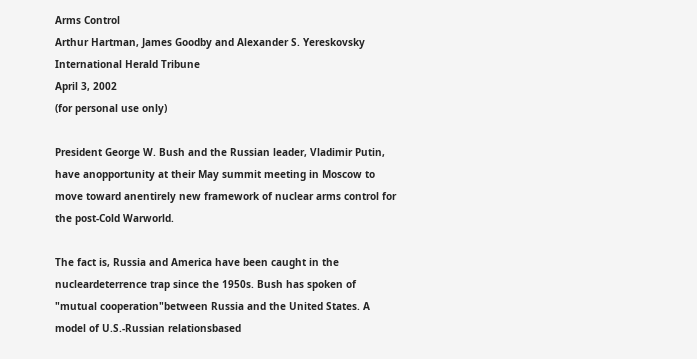Arms Control
Arthur Hartman, James Goodby and Alexander S. Yereskovsky
International Herald Tribune
April 3, 2002
(for personal use only)

President George W. Bush and the Russian leader, Vladimir Putin, have anopportunity at their May summit meeting in Moscow to move toward anentirely new framework of nuclear arms control for the post-Cold Warworld.

The fact is, Russia and America have been caught in the nucleardeterrence trap since the 1950s. Bush has spoken of "mutual cooperation"between Russia and the United States. A model of U.S.-Russian relationsbased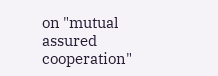on "mutual assured cooperation"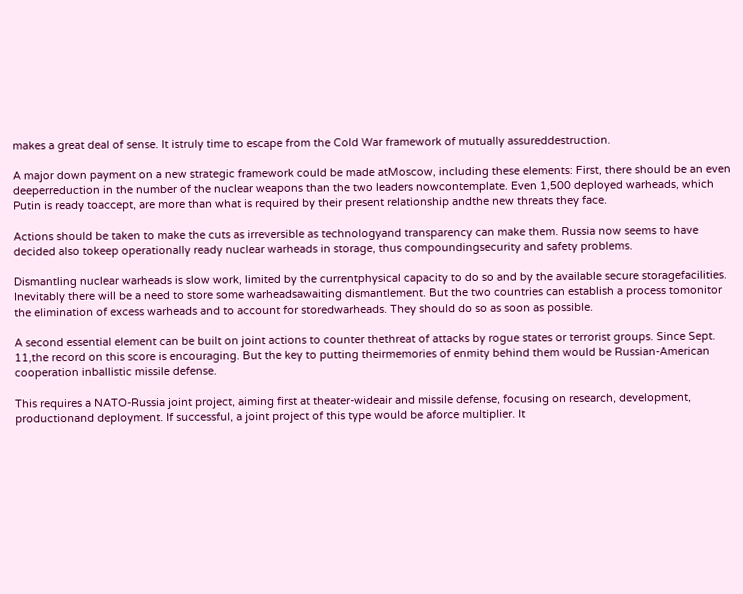makes a great deal of sense. It istruly time to escape from the Cold War framework of mutually assureddestruction.

A major down payment on a new strategic framework could be made atMoscow, including these elements: First, there should be an even deeperreduction in the number of the nuclear weapons than the two leaders nowcontemplate. Even 1,500 deployed warheads, which Putin is ready toaccept, are more than what is required by their present relationship andthe new threats they face.

Actions should be taken to make the cuts as irreversible as technologyand transparency can make them. Russia now seems to have decided also tokeep operationally ready nuclear warheads in storage, thus compoundingsecurity and safety problems.

Dismantling nuclear warheads is slow work, limited by the currentphysical capacity to do so and by the available secure storagefacilities. Inevitably there will be a need to store some warheadsawaiting dismantlement. But the two countries can establish a process tomonitor the elimination of excess warheads and to account for storedwarheads. They should do so as soon as possible.

A second essential element can be built on joint actions to counter thethreat of attacks by rogue states or terrorist groups. Since Sept. 11,the record on this score is encouraging. But the key to putting theirmemories of enmity behind them would be Russian-American cooperation inballistic missile defense.

This requires a NATO-Russia joint project, aiming first at theater-wideair and missile defense, focusing on research, development, productionand deployment. If successful, a joint project of this type would be aforce multiplier. It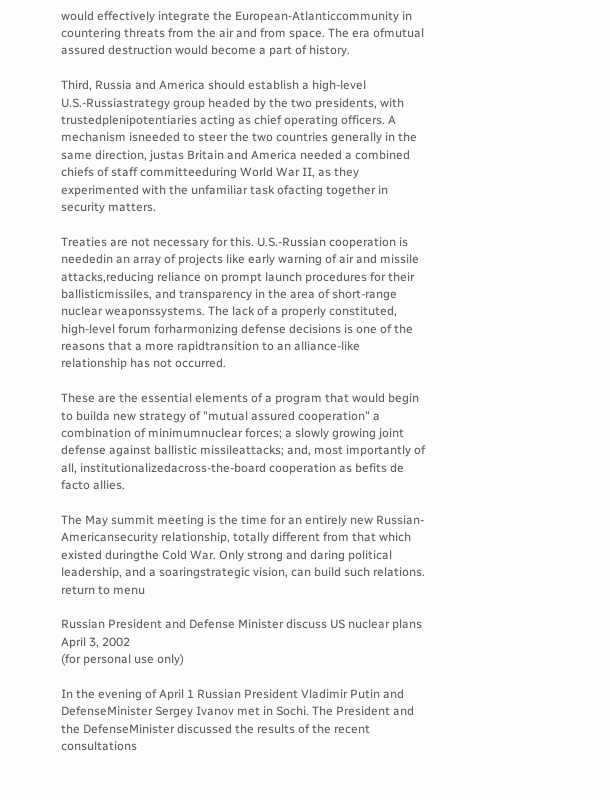would effectively integrate the European-Atlanticcommunity in countering threats from the air and from space. The era ofmutual assured destruction would become a part of history.

Third, Russia and America should establish a high-level U.S.-Russiastrategy group headed by the two presidents, with trustedplenipotentiaries acting as chief operating officers. A mechanism isneeded to steer the two countries generally in the same direction, justas Britain and America needed a combined chiefs of staff committeeduring World War II, as they experimented with the unfamiliar task ofacting together in security matters.

Treaties are not necessary for this. U.S.-Russian cooperation is neededin an array of projects like early warning of air and missile attacks,reducing reliance on prompt launch procedures for their ballisticmissiles, and transparency in the area of short-range nuclear weaponssystems. The lack of a properly constituted, high-level forum forharmonizing defense decisions is one of the reasons that a more rapidtransition to an alliance-like relationship has not occurred.

These are the essential elements of a program that would begin to builda new strategy of "mutual assured cooperation" a combination of minimumnuclear forces; a slowly growing joint defense against ballistic missileattacks; and, most importantly of all, institutionalizedacross-the-board cooperation as befits de facto allies.

The May summit meeting is the time for an entirely new Russian-Americansecurity relationship, totally different from that which existed duringthe Cold War. Only strong and daring political leadership, and a soaringstrategic vision, can build such relations.
return to menu

Russian President and Defense Minister discuss US nuclear plans
April 3, 2002
(for personal use only)

In the evening of April 1 Russian President Vladimir Putin and DefenseMinister Sergey Ivanov met in Sochi. The President and the DefenseMinister discussed the results of the recent consultations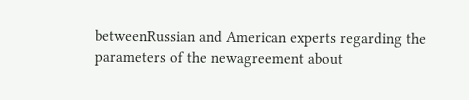betweenRussian and American experts regarding the parameters of the newagreement about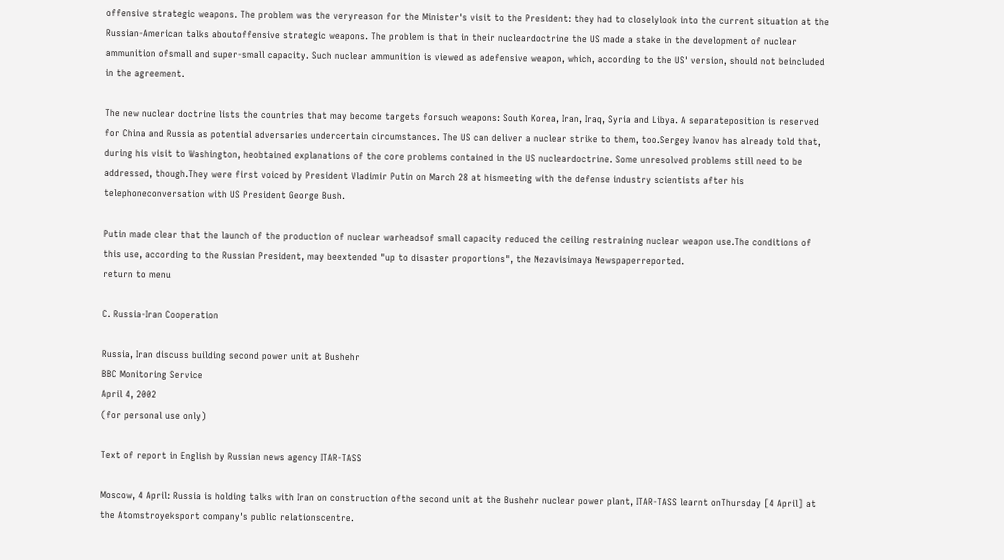offensive strategic weapons. The problem was the veryreason for the Minister's visit to the President: they had to closelylook into the current situation at the Russian-American talks aboutoffensive strategic weapons. The problem is that in their nucleardoctrine the US made a stake in the development of nuclear ammunition ofsmall and super-small capacity. Such nuclear ammunition is viewed as adefensive weapon, which, according to the US' version, should not beincluded in the agreement.

The new nuclear doctrine lists the countries that may become targets forsuch weapons: South Korea, Iran, Iraq, Syria and Libya. A separateposition is reserved for China and Russia as potential adversaries undercertain circumstances. The US can deliver a nuclear strike to them, too.Sergey Ivanov has already told that, during his visit to Washington, heobtained explanations of the core problems contained in the US nucleardoctrine. Some unresolved problems still need to be addressed, though.They were first voiced by President Vladimir Putin on March 28 at hismeeting with the defense industry scientists after his telephoneconversation with US President George Bush.

Putin made clear that the launch of the production of nuclear warheadsof small capacity reduced the ceiling restraining nuclear weapon use.The conditions of this use, according to the Russian President, may beextended "up to disaster proportions", the Nezavisimaya Newspaperreported.
return to menu

C. Russia-Iran Cooperation

Russia, Iran discuss building second power unit at Bushehr
BBC Monitoring Service
April 4, 2002
(for personal use only)

Text of report in English by Russian news agency ITAR-TASS

Moscow, 4 April: Russia is holding talks with Iran on construction ofthe second unit at the Bushehr nuclear power plant, ITAR-TASS learnt onThursday [4 April] at the Atomstroyeksport company's public relationscentre.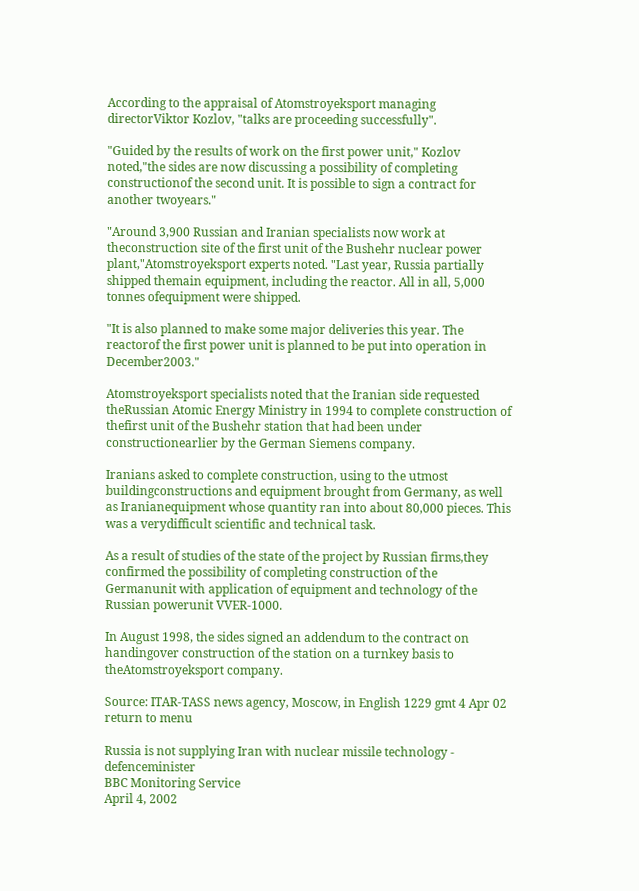According to the appraisal of Atomstroyeksport managing directorViktor Kozlov, "talks are proceeding successfully".

"Guided by the results of work on the first power unit," Kozlov noted,"the sides are now discussing a possibility of completing constructionof the second unit. It is possible to sign a contract for another twoyears."

"Around 3,900 Russian and Iranian specialists now work at theconstruction site of the first unit of the Bushehr nuclear power plant,"Atomstroyeksport experts noted. "Last year, Russia partially shipped themain equipment, including the reactor. All in all, 5,000 tonnes ofequipment were shipped.

"It is also planned to make some major deliveries this year. The reactorof the first power unit is planned to be put into operation in December2003."

Atomstroyeksport specialists noted that the Iranian side requested theRussian Atomic Energy Ministry in 1994 to complete construction of thefirst unit of the Bushehr station that had been under constructionearlier by the German Siemens company.

Iranians asked to complete construction, using to the utmost buildingconstructions and equipment brought from Germany, as well as Iranianequipment whose quantity ran into about 80,000 pieces. This was a verydifficult scientific and technical task.

As a result of studies of the state of the project by Russian firms,they confirmed the possibility of completing construction of the Germanunit with application of equipment and technology of the Russian powerunit VVER-1000.

In August 1998, the sides signed an addendum to the contract on handingover construction of the station on a turnkey basis to theAtomstroyeksport company.

Source: ITAR-TASS news agency, Moscow, in English 1229 gmt 4 Apr 02
return to menu

Russia is not supplying Iran with nuclear missile technology - defenceminister
BBC Monitoring Service
April 4, 2002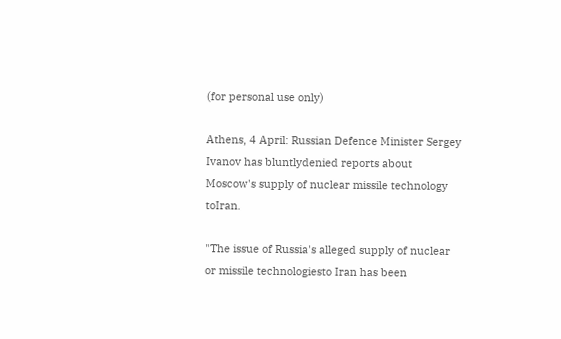(for personal use only)

Athens, 4 April: Russian Defence Minister Sergey Ivanov has bluntlydenied reports about Moscow's supply of nuclear missile technology toIran.

"The issue of Russia's alleged supply of nuclear or missile technologiesto Iran has been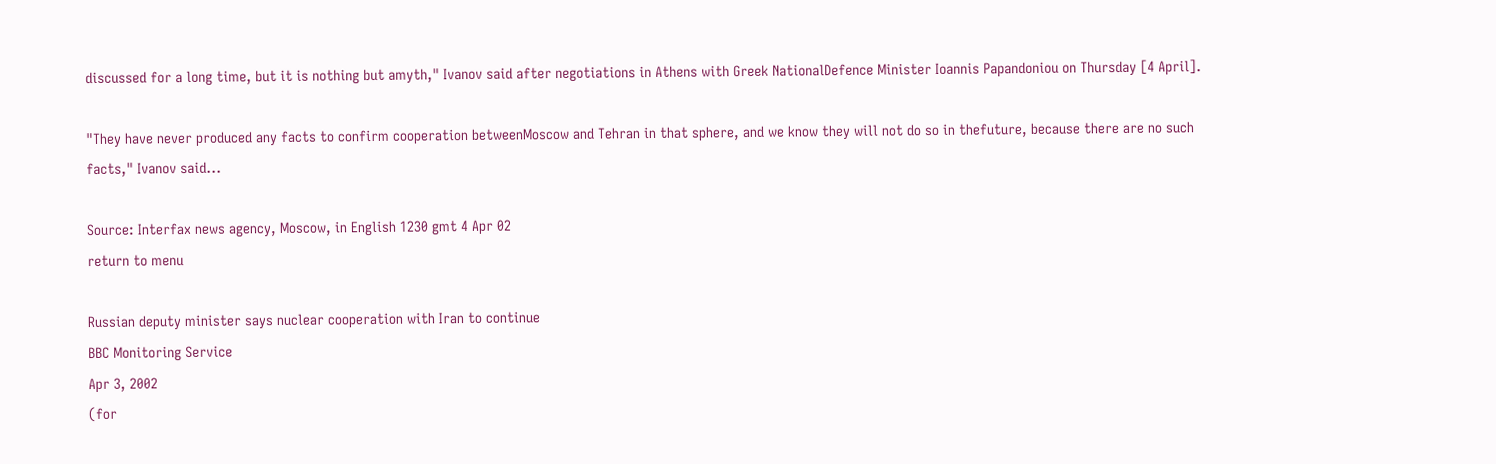discussed for a long time, but it is nothing but amyth," Ivanov said after negotiations in Athens with Greek NationalDefence Minister Ioannis Papandoniou on Thursday [4 April].

"They have never produced any facts to confirm cooperation betweenMoscow and Tehran in that sphere, and we know they will not do so in thefuture, because there are no such facts," Ivanov said...

Source: Interfax news agency, Moscow, in English 1230 gmt 4 Apr 02
return to menu

Russian deputy minister says nuclear cooperation with Iran to continue
BBC Monitoring Service
Apr 3, 2002
(for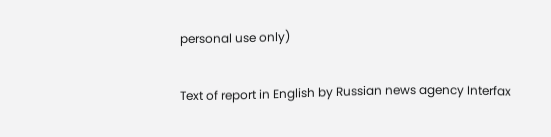personal use only)

Text of report in English by Russian news agency Interfax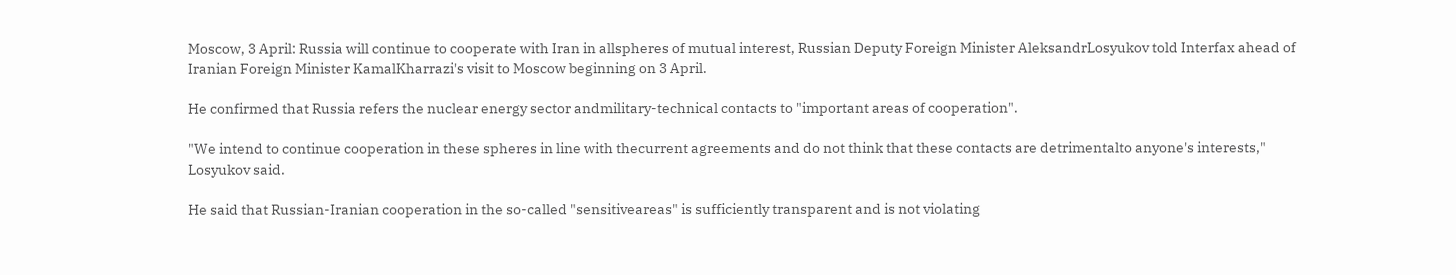Moscow, 3 April: Russia will continue to cooperate with Iran in allspheres of mutual interest, Russian Deputy Foreign Minister AleksandrLosyukov told Interfax ahead of Iranian Foreign Minister KamalKharrazi's visit to Moscow beginning on 3 April.

He confirmed that Russia refers the nuclear energy sector andmilitary-technical contacts to "important areas of cooperation".

"We intend to continue cooperation in these spheres in line with thecurrent agreements and do not think that these contacts are detrimentalto anyone's interests," Losyukov said.

He said that Russian-Iranian cooperation in the so-called "sensitiveareas" is sufficiently transparent and is not violating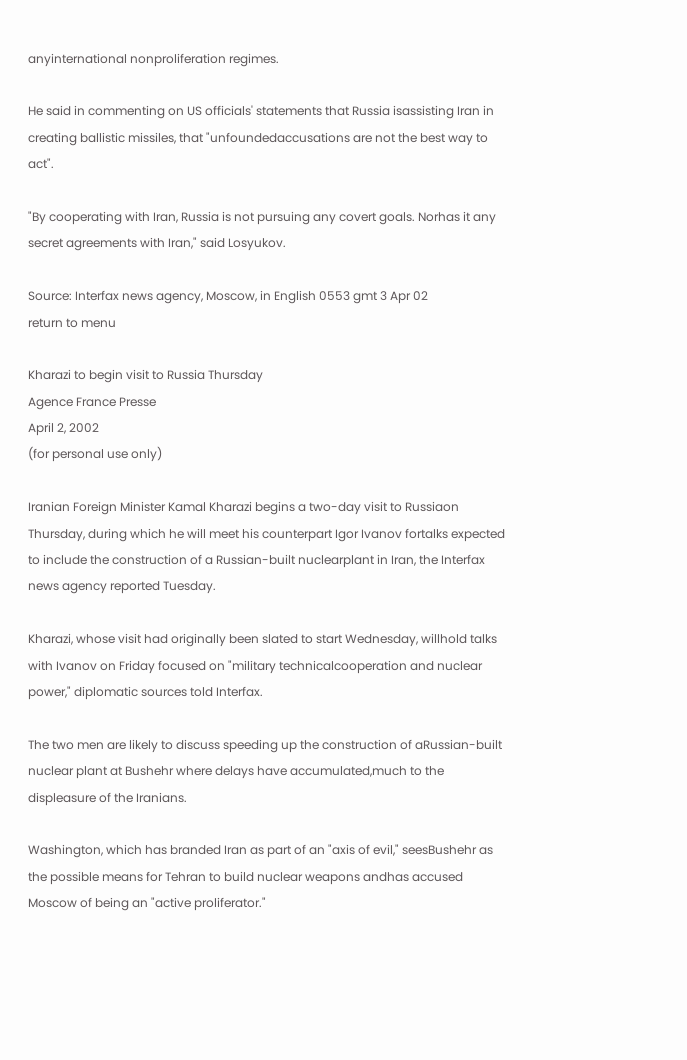anyinternational nonproliferation regimes.

He said in commenting on US officials' statements that Russia isassisting Iran in creating ballistic missiles, that "unfoundedaccusations are not the best way to act".

"By cooperating with Iran, Russia is not pursuing any covert goals. Norhas it any secret agreements with Iran," said Losyukov.

Source: Interfax news agency, Moscow, in English 0553 gmt 3 Apr 02
return to menu

Kharazi to begin visit to Russia Thursday
Agence France Presse
April 2, 2002
(for personal use only)

Iranian Foreign Minister Kamal Kharazi begins a two-day visit to Russiaon Thursday, during which he will meet his counterpart Igor Ivanov fortalks expected to include the construction of a Russian-built nuclearplant in Iran, the Interfax news agency reported Tuesday.

Kharazi, whose visit had originally been slated to start Wednesday, willhold talks with Ivanov on Friday focused on "military technicalcooperation and nuclear power," diplomatic sources told Interfax.

The two men are likely to discuss speeding up the construction of aRussian-built nuclear plant at Bushehr where delays have accumulated,much to the displeasure of the Iranians.

Washington, which has branded Iran as part of an "axis of evil," seesBushehr as the possible means for Tehran to build nuclear weapons andhas accused Moscow of being an "active proliferator."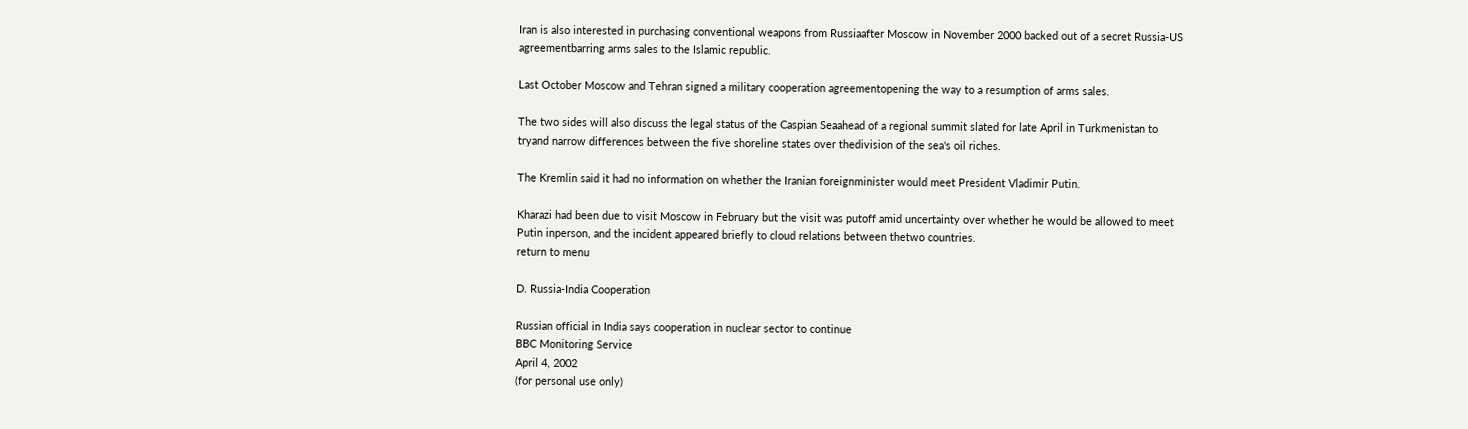Iran is also interested in purchasing conventional weapons from Russiaafter Moscow in November 2000 backed out of a secret Russia-US agreementbarring arms sales to the Islamic republic.

Last October Moscow and Tehran signed a military cooperation agreementopening the way to a resumption of arms sales.

The two sides will also discuss the legal status of the Caspian Seaahead of a regional summit slated for late April in Turkmenistan to tryand narrow differences between the five shoreline states over thedivision of the sea's oil riches.

The Kremlin said it had no information on whether the Iranian foreignminister would meet President Vladimir Putin.

Kharazi had been due to visit Moscow in February but the visit was putoff amid uncertainty over whether he would be allowed to meet Putin inperson, and the incident appeared briefly to cloud relations between thetwo countries.
return to menu

D. Russia-India Cooperation

Russian official in India says cooperation in nuclear sector to continue
BBC Monitoring Service
April 4, 2002
(for personal use only)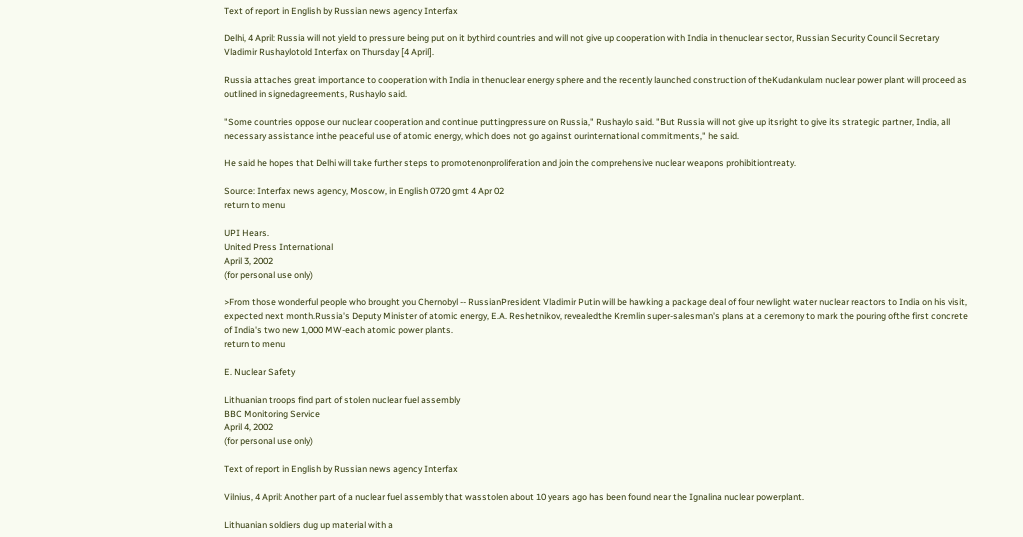Text of report in English by Russian news agency Interfax

Delhi, 4 April: Russia will not yield to pressure being put on it bythird countries and will not give up cooperation with India in thenuclear sector, Russian Security Council Secretary Vladimir Rushaylotold Interfax on Thursday [4 April].

Russia attaches great importance to cooperation with India in thenuclear energy sphere and the recently launched construction of theKudankulam nuclear power plant will proceed as outlined in signedagreements, Rushaylo said.

"Some countries oppose our nuclear cooperation and continue puttingpressure on Russia," Rushaylo said. "But Russia will not give up itsright to give its strategic partner, India, all necessary assistance inthe peaceful use of atomic energy, which does not go against ourinternational commitments," he said.

He said he hopes that Delhi will take further steps to promotenonproliferation and join the comprehensive nuclear weapons prohibitiontreaty.

Source: Interfax news agency, Moscow, in English 0720 gmt 4 Apr 02
return to menu

UPI Hears.
United Press International
April 3, 2002
(for personal use only)

>From those wonderful people who brought you Chernobyl -- RussianPresident Vladimir Putin will be hawking a package deal of four newlight water nuclear reactors to India on his visit, expected next month.Russia's Deputy Minister of atomic energy, E.A. Reshetnikov, revealedthe Kremlin super-salesman's plans at a ceremony to mark the pouring ofthe first concrete of India's two new 1,000 MW-each atomic power plants.
return to menu

E. Nuclear Safety

Lithuanian troops find part of stolen nuclear fuel assembly
BBC Monitoring Service
April 4, 2002
(for personal use only)

Text of report in English by Russian news agency Interfax

Vilnius, 4 April: Another part of a nuclear fuel assembly that wasstolen about 10 years ago has been found near the Ignalina nuclear powerplant.

Lithuanian soldiers dug up material with a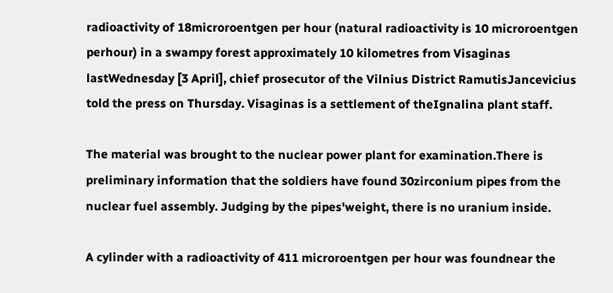radioactivity of 18microroentgen per hour (natural radioactivity is 10 microroentgen perhour) in a swampy forest approximately 10 kilometres from Visaginas lastWednesday [3 April], chief prosecutor of the Vilnius District RamutisJancevicius told the press on Thursday. Visaginas is a settlement of theIgnalina plant staff.

The material was brought to the nuclear power plant for examination.There is preliminary information that the soldiers have found 30zirconium pipes from the nuclear fuel assembly. Judging by the pipes'weight, there is no uranium inside.

A cylinder with a radioactivity of 411 microroentgen per hour was foundnear the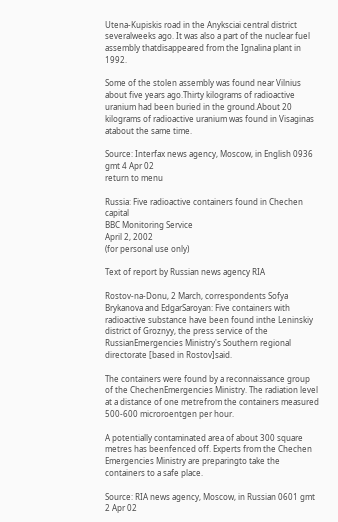Utena-Kupiskis road in the Anyksciai central district severalweeks ago. It was also a part of the nuclear fuel assembly thatdisappeared from the Ignalina plant in 1992.

Some of the stolen assembly was found near Vilnius about five years ago.Thirty kilograms of radioactive uranium had been buried in the ground.About 20 kilograms of radioactive uranium was found in Visaginas atabout the same time.

Source: Interfax news agency, Moscow, in English 0936 gmt 4 Apr 02
return to menu

Russia: Five radioactive containers found in Chechen capital
BBC Monitoring Service
April 2, 2002
(for personal use only)

Text of report by Russian news agency RIA

Rostov-na-Donu, 2 March, correspondents Sofya Brykanova and EdgarSaroyan: Five containers with radioactive substance have been found inthe Leninskiy district of Groznyy, the press service of the RussianEmergencies Ministry's Southern regional directorate [based in Rostov]said.

The containers were found by a reconnaissance group of the ChechenEmergencies Ministry. The radiation level at a distance of one metrefrom the containers measured 500-600 microroentgen per hour.

A potentially contaminated area of about 300 square metres has beenfenced off. Experts from the Chechen Emergencies Ministry are preparingto take the containers to a safe place.

Source: RIA news agency, Moscow, in Russian 0601 gmt 2 Apr 02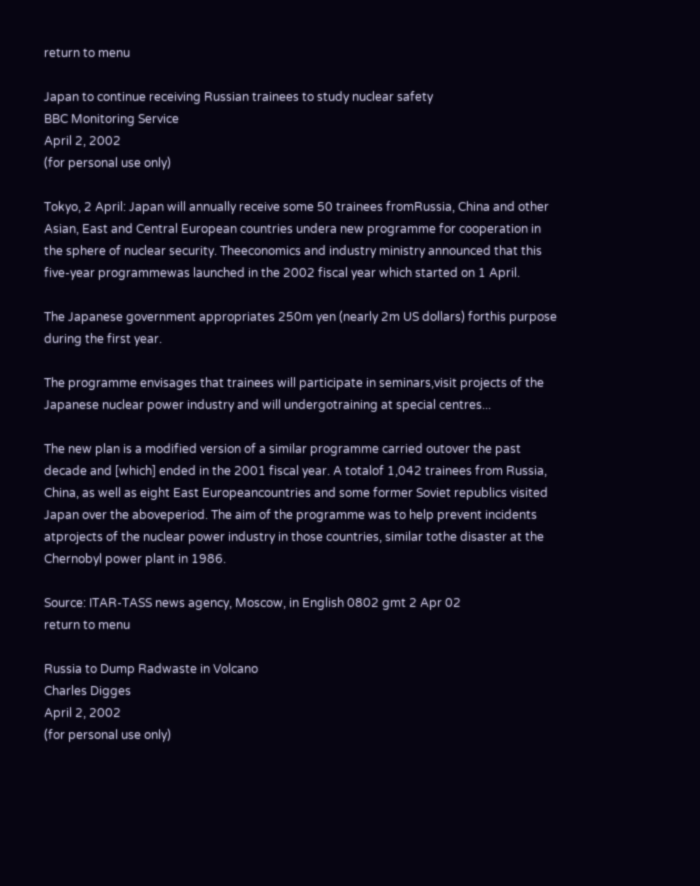return to menu

Japan to continue receiving Russian trainees to study nuclear safety
BBC Monitoring Service
April 2, 2002
(for personal use only)

Tokyo, 2 April: Japan will annually receive some 50 trainees fromRussia, China and other Asian, East and Central European countries undera new programme for cooperation in the sphere of nuclear security. Theeconomics and industry ministry announced that this five-year programmewas launched in the 2002 fiscal year which started on 1 April.

The Japanese government appropriates 250m yen (nearly 2m US dollars) forthis purpose during the first year.

The programme envisages that trainees will participate in seminars,visit projects of the Japanese nuclear power industry and will undergotraining at special centres...

The new plan is a modified version of a similar programme carried outover the past decade and [which] ended in the 2001 fiscal year. A totalof 1,042 trainees from Russia, China, as well as eight East Europeancountries and some former Soviet republics visited Japan over the aboveperiod. The aim of the programme was to help prevent incidents atprojects of the nuclear power industry in those countries, similar tothe disaster at the Chernobyl power plant in 1986.

Source: ITAR-TASS news agency, Moscow, in English 0802 gmt 2 Apr 02
return to menu

Russia to Dump Radwaste in Volcano
Charles Digges
April 2, 2002
(for personal use only)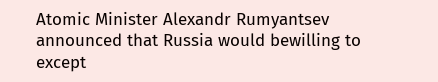Atomic Minister Alexandr Rumyantsev announced that Russia would bewilling to except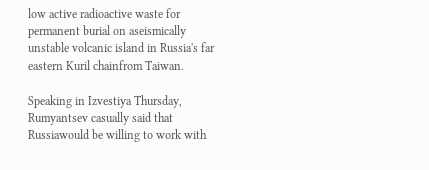low active radioactive waste for permanent burial on aseismically unstable volcanic island in Russia's far eastern Kuril chainfrom Taiwan.

Speaking in Izvestiya Thursday, Rumyantsev casually said that Russiawould be willing to work with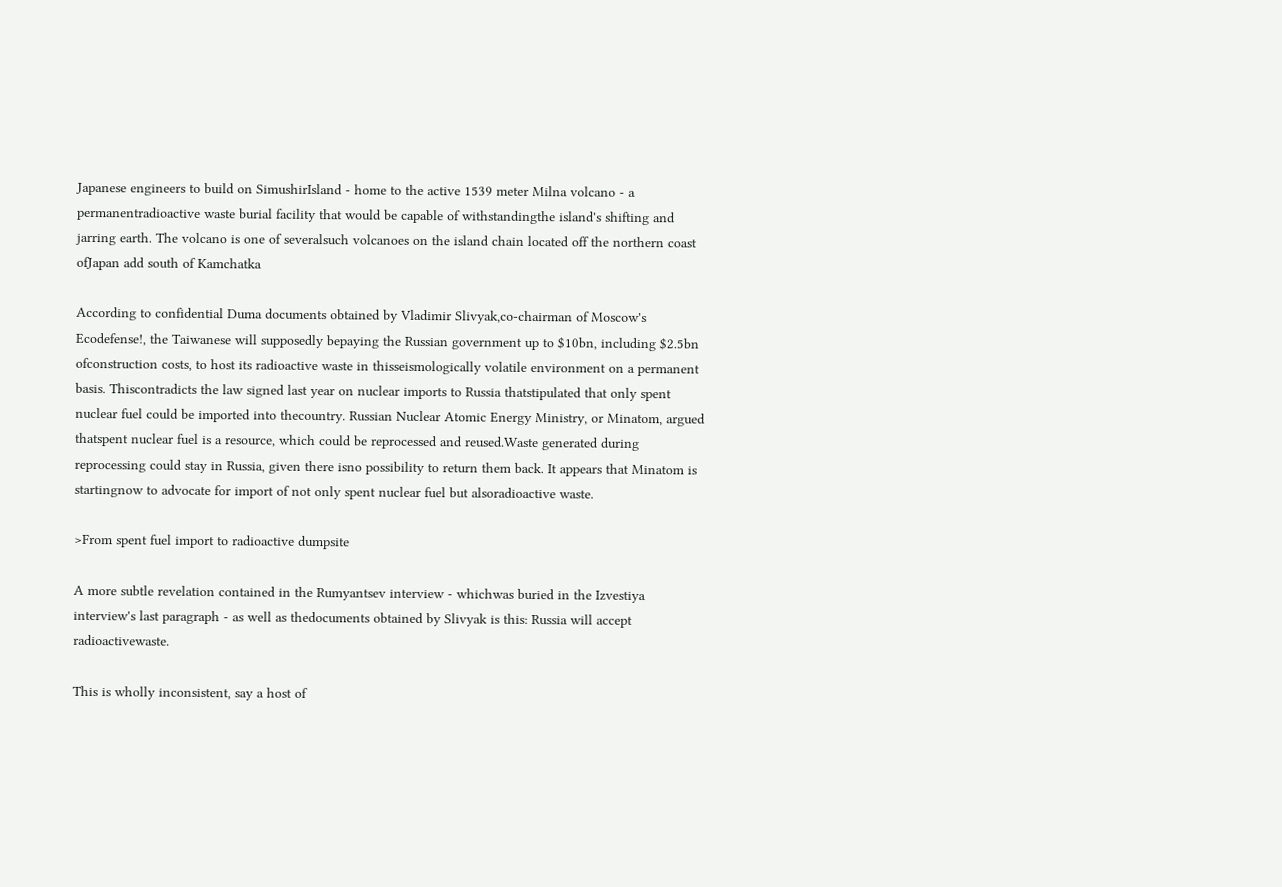Japanese engineers to build on SimushirIsland - home to the active 1539 meter Milna volcano - a permanentradioactive waste burial facility that would be capable of withstandingthe island's shifting and jarring earth. The volcano is one of severalsuch volcanoes on the island chain located off the northern coast ofJapan add south of Kamchatka

According to confidential Duma documents obtained by Vladimir Slivyak,co-chairman of Moscow's Ecodefense!, the Taiwanese will supposedly bepaying the Russian government up to $10bn, including $2.5bn ofconstruction costs, to host its radioactive waste in thisseismologically volatile environment on a permanent basis. Thiscontradicts the law signed last year on nuclear imports to Russia thatstipulated that only spent nuclear fuel could be imported into thecountry. Russian Nuclear Atomic Energy Ministry, or Minatom, argued thatspent nuclear fuel is a resource, which could be reprocessed and reused.Waste generated during reprocessing could stay in Russia, given there isno possibility to return them back. It appears that Minatom is startingnow to advocate for import of not only spent nuclear fuel but alsoradioactive waste.

>From spent fuel import to radioactive dumpsite

A more subtle revelation contained in the Rumyantsev interview - whichwas buried in the Izvestiya interview's last paragraph - as well as thedocuments obtained by Slivyak is this: Russia will accept radioactivewaste.

This is wholly inconsistent, say a host of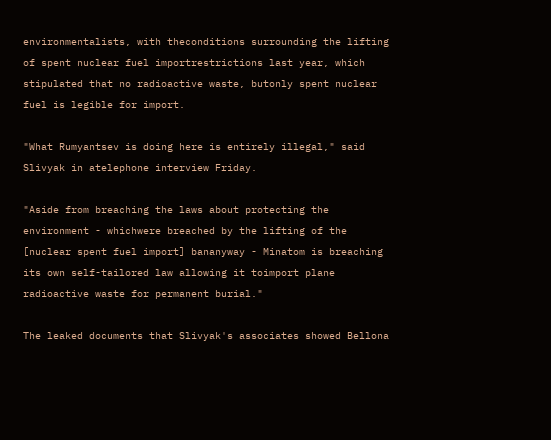environmentalists, with theconditions surrounding the lifting of spent nuclear fuel importrestrictions last year, which stipulated that no radioactive waste, butonly spent nuclear fuel is legible for import.

"What Rumyantsev is doing here is entirely illegal," said Slivyak in atelephone interview Friday.

"Aside from breaching the laws about protecting the environment - whichwere breached by the lifting of the [nuclear spent fuel import] bananyway - Minatom is breaching its own self-tailored law allowing it toimport plane radioactive waste for permanent burial."

The leaked documents that Slivyak's associates showed Bellona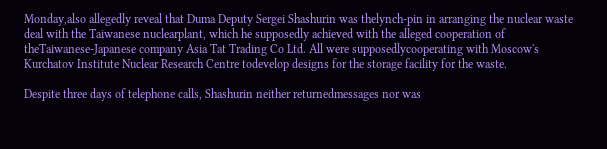Monday,also allegedly reveal that Duma Deputy Sergei Shashurin was thelynch-pin in arranging the nuclear waste deal with the Taiwanese nuclearplant, which he supposedly achieved with the alleged cooperation of theTaiwanese-Japanese company Asia Tat Trading Co Ltd. All were supposedlycooperating with Moscow's Kurchatov Institute Nuclear Research Centre todevelop designs for the storage facility for the waste.

Despite three days of telephone calls, Shashurin neither returnedmessages nor was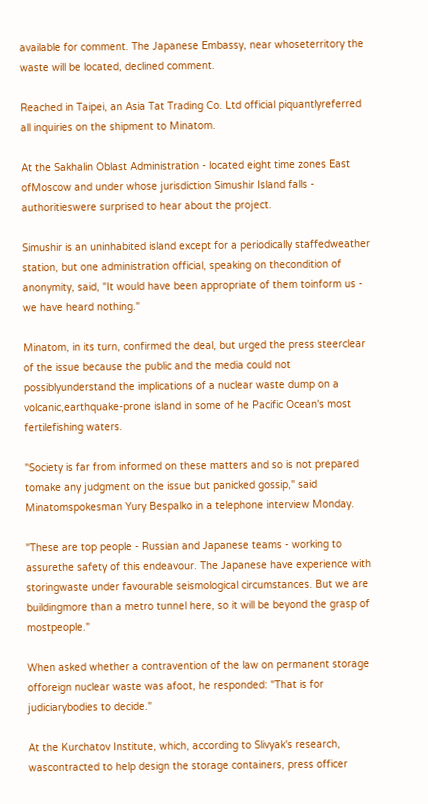available for comment. The Japanese Embassy, near whoseterritory the waste will be located, declined comment.

Reached in Taipei, an Asia Tat Trading Co. Ltd official piquantlyreferred all inquiries on the shipment to Minatom.

At the Sakhalin Oblast Administration - located eight time zones East ofMoscow and under whose jurisdiction Simushir Island falls - authoritieswere surprised to hear about the project.

Simushir is an uninhabited island except for a periodically staffedweather station, but one administration official, speaking on thecondition of anonymity, said, "It would have been appropriate of them toinform us - we have heard nothing."

Minatom, in its turn, confirmed the deal, but urged the press steerclear of the issue because the public and the media could not possiblyunderstand the implications of a nuclear waste dump on a volcanic,earthquake-prone island in some of he Pacific Ocean's most fertilefishing waters.

"Society is far from informed on these matters and so is not prepared tomake any judgment on the issue but panicked gossip," said Minatomspokesman Yury Bespalko in a telephone interview Monday.

"These are top people - Russian and Japanese teams - working to assurethe safety of this endeavour. The Japanese have experience with storingwaste under favourable seismological circumstances. But we are buildingmore than a metro tunnel here, so it will be beyond the grasp of mostpeople."

When asked whether a contravention of the law on permanent storage offoreign nuclear waste was afoot, he responded: "That is for judiciarybodies to decide."

At the Kurchatov Institute, which, according to Slivyak's research, wascontracted to help design the storage containers, press officer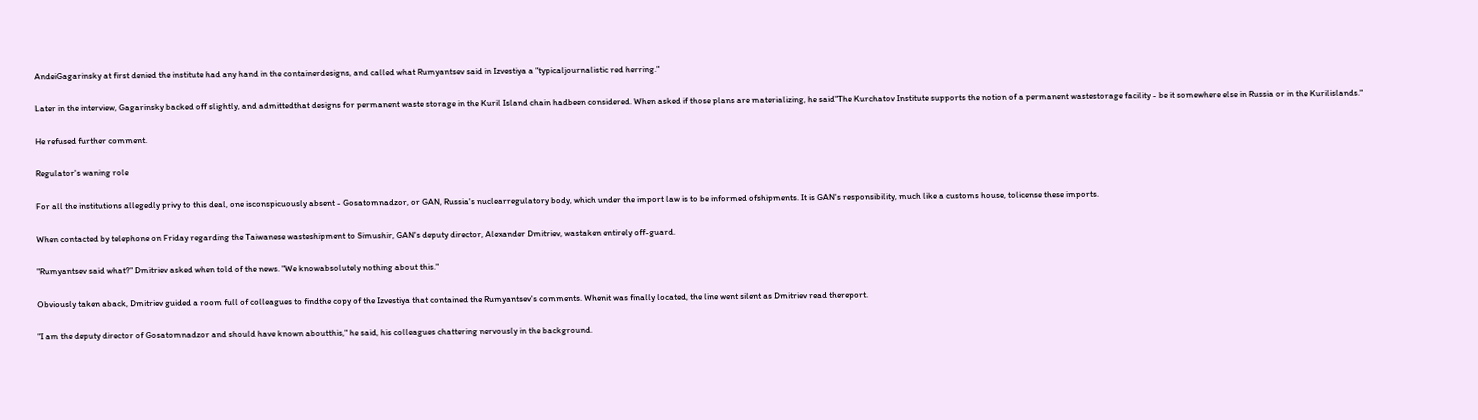AndeiGagarinsky at first denied the institute had any hand in the containerdesigns, and called what Rumyantsev said in Izvestiya a "typicaljournalistic red herring."

Later in the interview, Gagarinsky backed off slightly, and admittedthat designs for permanent waste storage in the Kuril Island chain hadbeen considered. When asked if those plans are materializing, he said"The Kurchatov Institute supports the notion of a permanent wastestorage facility - be it somewhere else in Russia or in the Kurilislands."

He refused further comment.

Regulator's waning role

For all the institutions allegedly privy to this deal, one isconspicuously absent - Gosatomnadzor, or GAN, Russia's nuclearregulatory body, which under the import law is to be informed ofshipments. It is GAN's responsibility, much like a customs house, tolicense these imports.

When contacted by telephone on Friday regarding the Taiwanese wasteshipment to Simushir, GAN's deputy director, Alexander Dmitriev, wastaken entirely off-guard.

"Rumyantsev said what?" Dmitriev asked when told of the news. "We knowabsolutely nothing about this."

Obviously taken aback, Dmitriev guided a room full of colleagues to findthe copy of the Izvestiya that contained the Rumyantsev's comments. Whenit was finally located, the line went silent as Dmitriev read thereport.

"I am the deputy director of Gosatomnadzor and should have known aboutthis," he said, his colleagues chattering nervously in the background.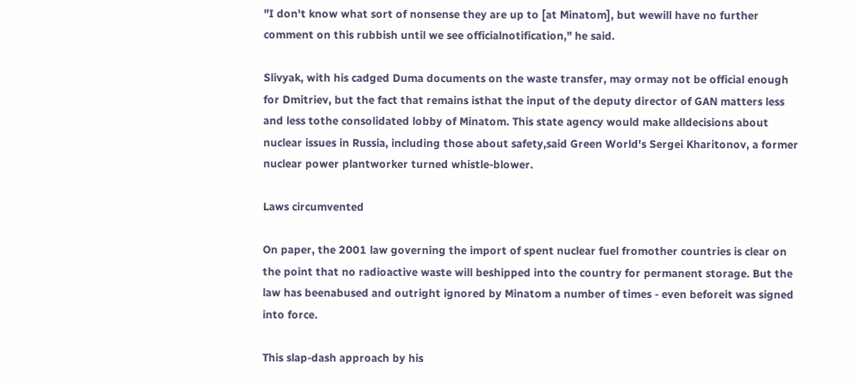"I don't know what sort of nonsense they are up to [at Minatom], but wewill have no further comment on this rubbish until we see officialnotification," he said.

Slivyak, with his cadged Duma documents on the waste transfer, may ormay not be official enough for Dmitriev, but the fact that remains isthat the input of the deputy director of GAN matters less and less tothe consolidated lobby of Minatom. This state agency would make alldecisions about nuclear issues in Russia, including those about safety,said Green World's Sergei Kharitonov, a former nuclear power plantworker turned whistle-blower.

Laws circumvented

On paper, the 2001 law governing the import of spent nuclear fuel fromother countries is clear on the point that no radioactive waste will beshipped into the country for permanent storage. But the law has beenabused and outright ignored by Minatom a number of times - even beforeit was signed into force.

This slap-dash approach by his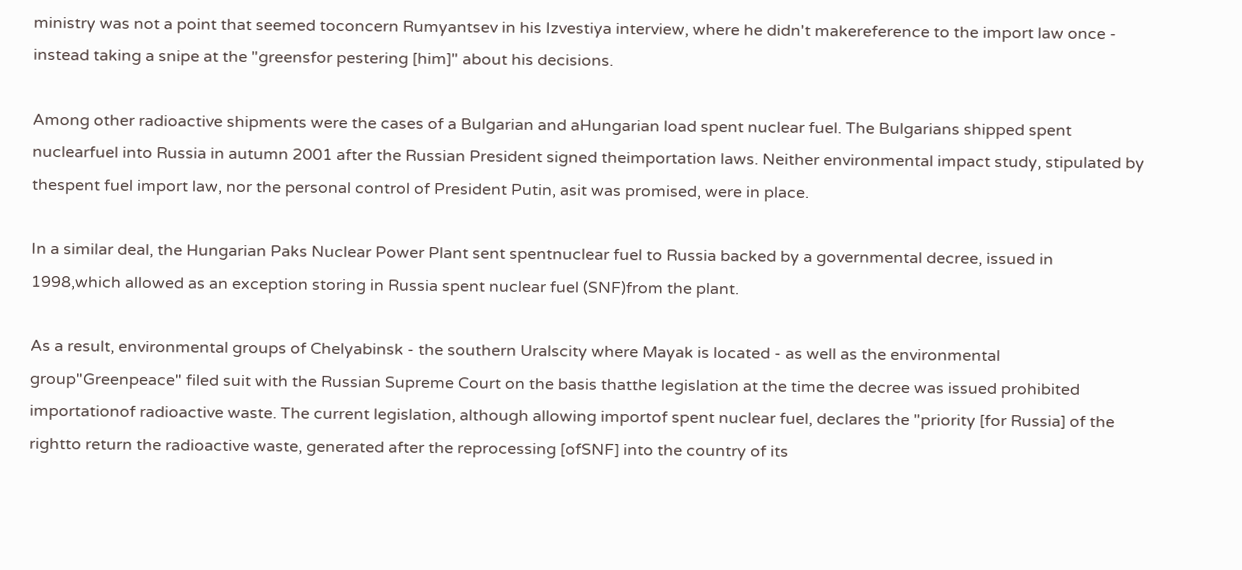ministry was not a point that seemed toconcern Rumyantsev in his Izvestiya interview, where he didn't makereference to the import law once - instead taking a snipe at the "greensfor pestering [him]" about his decisions.

Among other radioactive shipments were the cases of a Bulgarian and aHungarian load spent nuclear fuel. The Bulgarians shipped spent nuclearfuel into Russia in autumn 2001 after the Russian President signed theimportation laws. Neither environmental impact study, stipulated by thespent fuel import law, nor the personal control of President Putin, asit was promised, were in place.

In a similar deal, the Hungarian Paks Nuclear Power Plant sent spentnuclear fuel to Russia backed by a governmental decree, issued in 1998,which allowed as an exception storing in Russia spent nuclear fuel (SNF)from the plant.

As a result, environmental groups of Chelyabinsk - the southern Uralscity where Mayak is located - as well as the environmental group"Greenpeace" filed suit with the Russian Supreme Court on the basis thatthe legislation at the time the decree was issued prohibited importationof radioactive waste. The current legislation, although allowing importof spent nuclear fuel, declares the "priority [for Russia] of the rightto return the radioactive waste, generated after the reprocessing [ofSNF] into the country of its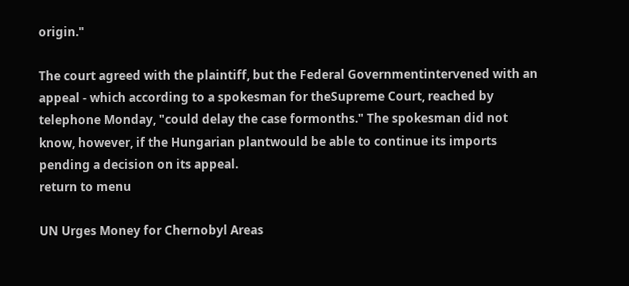origin."

The court agreed with the plaintiff, but the Federal Governmentintervened with an appeal - which according to a spokesman for theSupreme Court, reached by telephone Monday, "could delay the case formonths." The spokesman did not know, however, if the Hungarian plantwould be able to continue its imports pending a decision on its appeal.
return to menu

UN Urges Money for Chernobyl Areas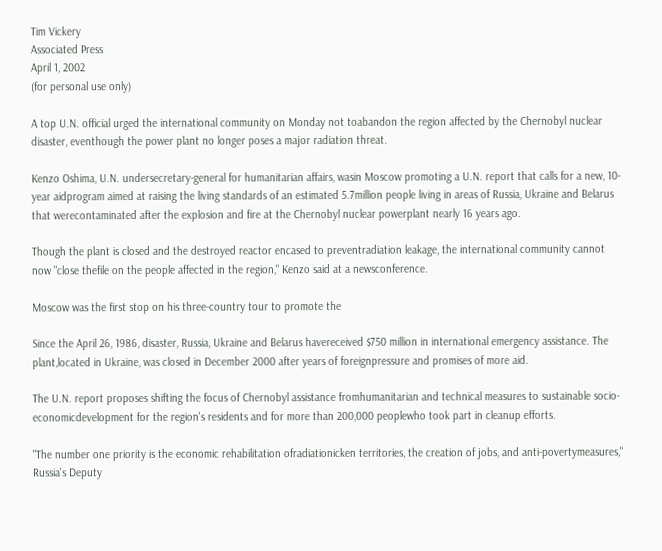Tim Vickery
Associated Press
April 1, 2002
(for personal use only)

A top U.N. official urged the international community on Monday not toabandon the region affected by the Chernobyl nuclear disaster, eventhough the power plant no longer poses a major radiation threat.

Kenzo Oshima, U.N. undersecretary-general for humanitarian affairs, wasin Moscow promoting a U.N. report that calls for a new, 10-year aidprogram aimed at raising the living standards of an estimated 5.7million people living in areas of Russia, Ukraine and Belarus that werecontaminated after the explosion and fire at the Chernobyl nuclear powerplant nearly 16 years ago.

Though the plant is closed and the destroyed reactor encased to preventradiation leakage, the international community cannot now "close thefile on the people affected in the region," Kenzo said at a newsconference.

Moscow was the first stop on his three-country tour to promote the

Since the April 26, 1986, disaster, Russia, Ukraine and Belarus havereceived $750 million in international emergency assistance. The plant,located in Ukraine, was closed in December 2000 after years of foreignpressure and promises of more aid.

The U.N. report proposes shifting the focus of Chernobyl assistance fromhumanitarian and technical measures to sustainable socio-economicdevelopment for the region's residents and for more than 200,000 peoplewho took part in cleanup efforts.

"The number one priority is the economic rehabilitation ofradiationicken territories, the creation of jobs, and anti-povertymeasures," Russia's Deputy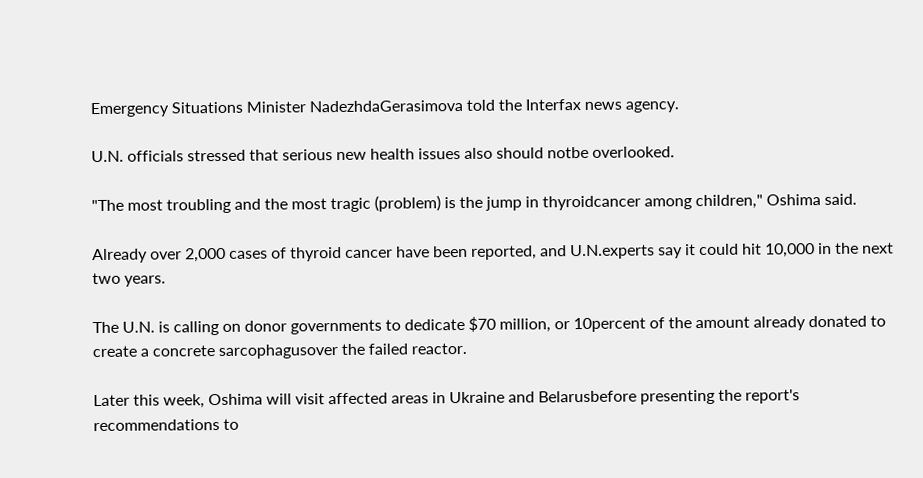Emergency Situations Minister NadezhdaGerasimova told the Interfax news agency.

U.N. officials stressed that serious new health issues also should notbe overlooked.

"The most troubling and the most tragic (problem) is the jump in thyroidcancer among children," Oshima said.

Already over 2,000 cases of thyroid cancer have been reported, and U.N.experts say it could hit 10,000 in the next two years.

The U.N. is calling on donor governments to dedicate $70 million, or 10percent of the amount already donated to create a concrete sarcophagusover the failed reactor.

Later this week, Oshima will visit affected areas in Ukraine and Belarusbefore presenting the report's recommendations to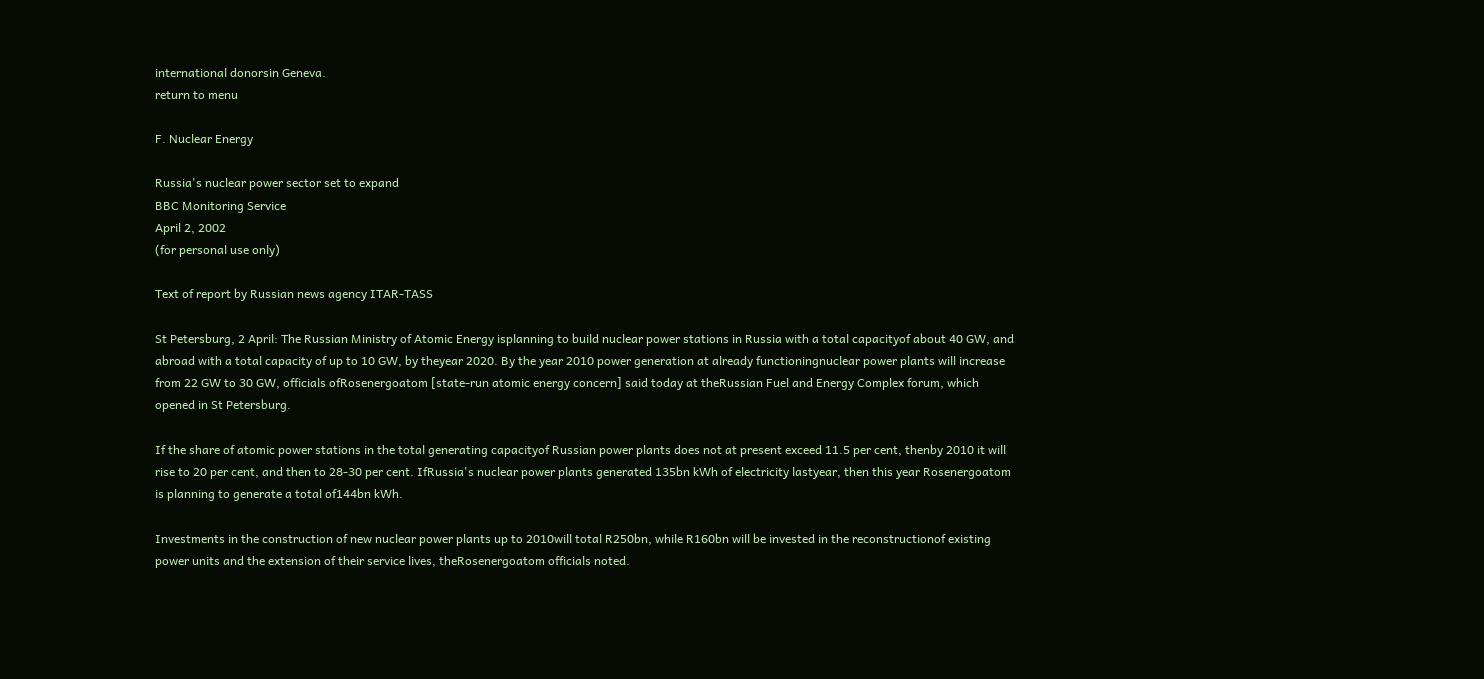international donorsin Geneva.
return to menu

F. Nuclear Energy

Russia's nuclear power sector set to expand
BBC Monitoring Service
April 2, 2002
(for personal use only)

Text of report by Russian news agency ITAR-TASS

St Petersburg, 2 April: The Russian Ministry of Atomic Energy isplanning to build nuclear power stations in Russia with a total capacityof about 40 GW, and abroad with a total capacity of up to 10 GW, by theyear 2020. By the year 2010 power generation at already functioningnuclear power plants will increase from 22 GW to 30 GW, officials ofRosenergoatom [state-run atomic energy concern] said today at theRussian Fuel and Energy Complex forum, which opened in St Petersburg.

If the share of atomic power stations in the total generating capacityof Russian power plants does not at present exceed 11.5 per cent, thenby 2010 it will rise to 20 per cent, and then to 28-30 per cent. IfRussia's nuclear power plants generated 135bn kWh of electricity lastyear, then this year Rosenergoatom is planning to generate a total of144bn kWh.

Investments in the construction of new nuclear power plants up to 2010will total R250bn, while R160bn will be invested in the reconstructionof existing power units and the extension of their service lives, theRosenergoatom officials noted.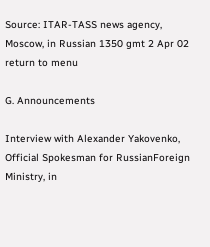Source: ITAR-TASS news agency, Moscow, in Russian 1350 gmt 2 Apr 02
return to menu

G. Announcements

Interview with Alexander Yakovenko, Official Spokesman for RussianForeign Ministry, in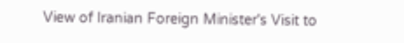View of Iranian Foreign Minister's Visit to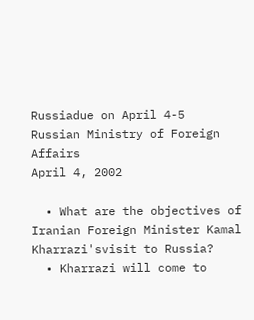Russiadue on April 4-5
Russian Ministry of Foreign Affairs
April 4, 2002

  • What are the objectives of Iranian Foreign Minister Kamal Kharrazi'svisit to Russia?
  • Kharrazi will come to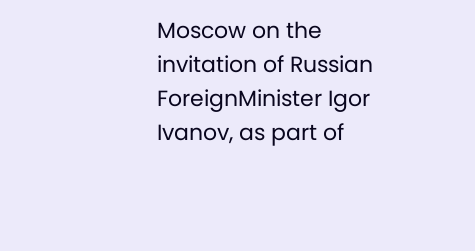Moscow on the invitation of Russian ForeignMinister Igor Ivanov, as part of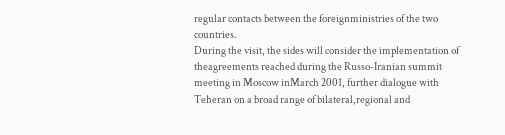regular contacts between the foreignministries of the two countries.
During the visit, the sides will consider the implementation of theagreements reached during the Russo-Iranian summit meeting in Moscow inMarch 2001, further dialogue with Teheran on a broad range of bilateral,regional and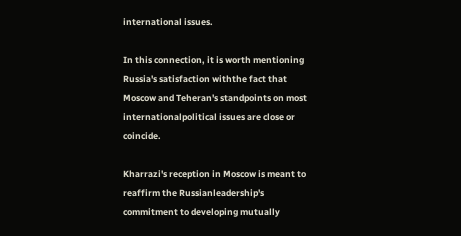international issues.

In this connection, it is worth mentioning Russia's satisfaction withthe fact that Moscow and Teheran's standpoints on most internationalpolitical issues are close or coincide.

Kharrazi's reception in Moscow is meant to reaffirm the Russianleadership's commitment to developing mutually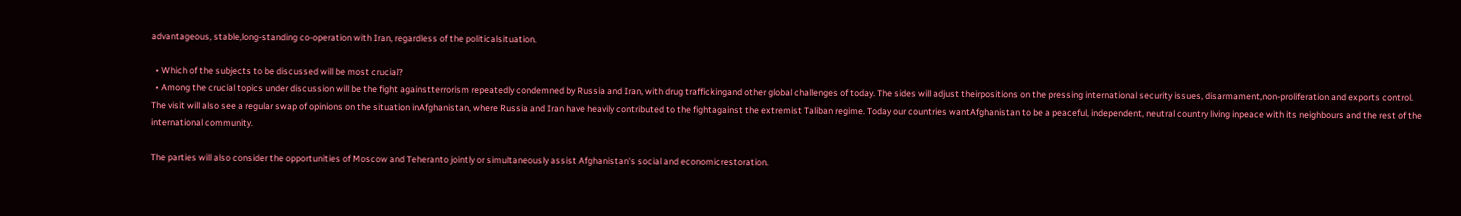advantageous, stable,long-standing co-operation with Iran, regardless of the politicalsituation.

  • Which of the subjects to be discussed will be most crucial?
  • Among the crucial topics under discussion will be the fight againstterrorism repeatedly condemned by Russia and Iran, with drug traffickingand other global challenges of today. The sides will adjust theirpositions on the pressing international security issues, disarmament,non-proliferation and exports control.
The visit will also see a regular swap of opinions on the situation inAfghanistan, where Russia and Iran have heavily contributed to the fightagainst the extremist Taliban regime. Today our countries wantAfghanistan to be a peaceful, independent, neutral country living inpeace with its neighbours and the rest of the international community.

The parties will also consider the opportunities of Moscow and Teheranto jointly or simultaneously assist Afghanistan's social and economicrestoration.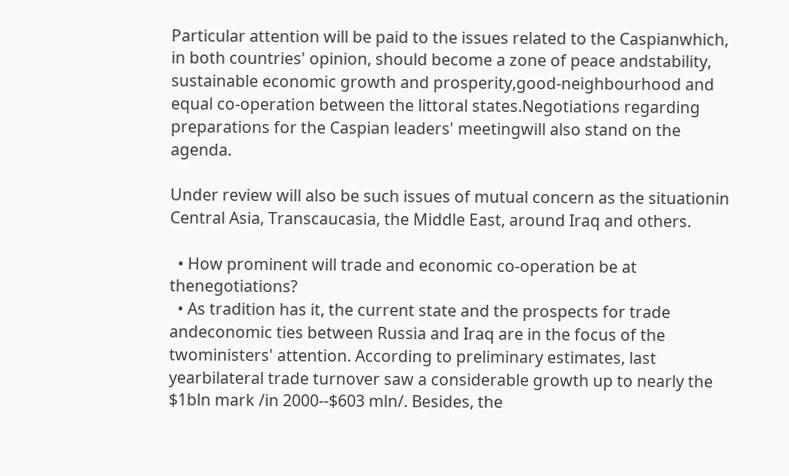Particular attention will be paid to the issues related to the Caspianwhich, in both countries' opinion, should become a zone of peace andstability, sustainable economic growth and prosperity,good-neighbourhood and equal co-operation between the littoral states.Negotiations regarding preparations for the Caspian leaders' meetingwill also stand on the agenda.

Under review will also be such issues of mutual concern as the situationin Central Asia, Transcaucasia, the Middle East, around Iraq and others.

  • How prominent will trade and economic co-operation be at thenegotiations?
  • As tradition has it, the current state and the prospects for trade andeconomic ties between Russia and Iraq are in the focus of the twoministers' attention. According to preliminary estimates, last yearbilateral trade turnover saw a considerable growth up to nearly the $1bln mark /in 2000--$603 mln/. Besides, the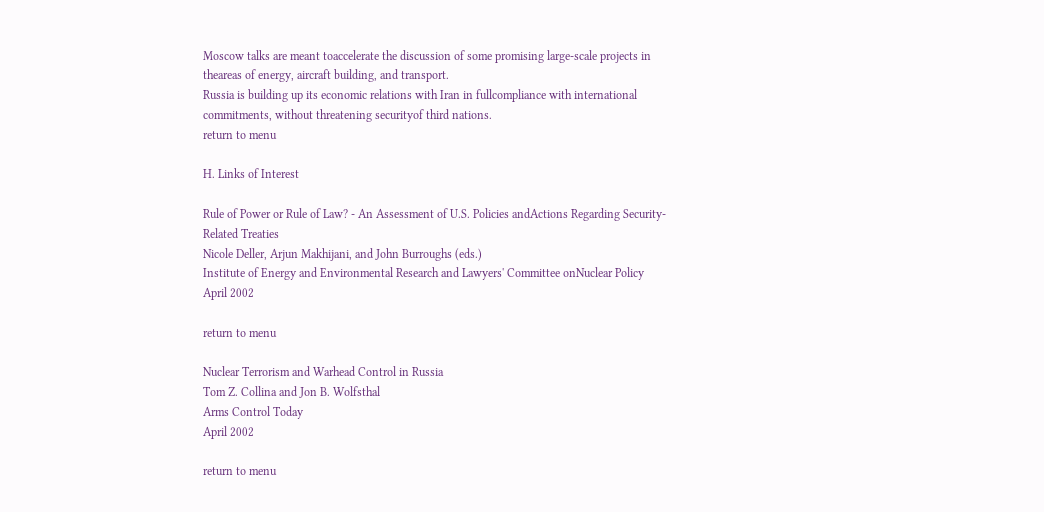Moscow talks are meant toaccelerate the discussion of some promising large-scale projects in theareas of energy, aircraft building, and transport.
Russia is building up its economic relations with Iran in fullcompliance with international commitments, without threatening securityof third nations.
return to menu

H. Links of Interest

Rule of Power or Rule of Law? - An Assessment of U.S. Policies andActions Regarding Security-Related Treaties
Nicole Deller, Arjun Makhijani, and John Burroughs (eds.)
Institute of Energy and Environmental Research and Lawyers' Committee onNuclear Policy
April 2002

return to menu

Nuclear Terrorism and Warhead Control in Russia
Tom Z. Collina and Jon B. Wolfsthal
Arms Control Today
April 2002

return to menu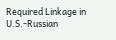Required Linkage in U.S.-Russian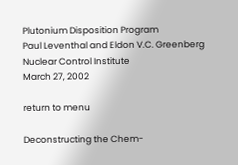Plutonium Disposition Program
Paul Leventhal and Eldon V.C. Greenberg
Nuclear Control Institute
March 27, 2002

return to menu

Deconstructing the Chem-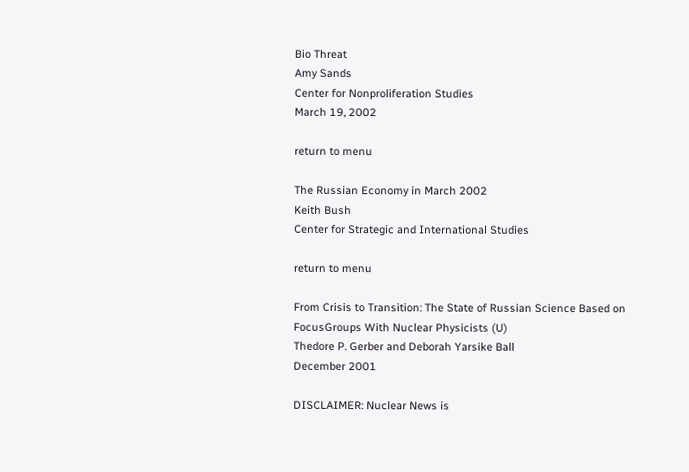Bio Threat
Amy Sands
Center for Nonproliferation Studies
March 19, 2002

return to menu

The Russian Economy in March 2002
Keith Bush
Center for Strategic and International Studies

return to menu

From Crisis to Transition: The State of Russian Science Based on FocusGroups With Nuclear Physicists (U)
Thedore P. Gerber and Deborah Yarsike Ball
December 2001

DISCLAIMER: Nuclear News is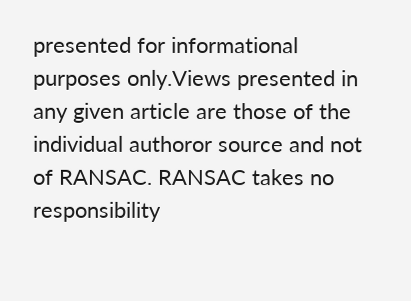presented for informational purposes only.Views presented in any given article are those of the individual authoror source and not of RANSAC. RANSAC takes no responsibility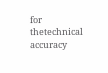for thetechnical accuracy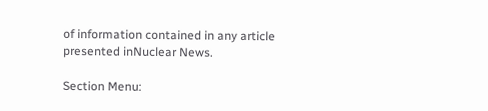of information contained in any article presented inNuclear News.

Section Menu: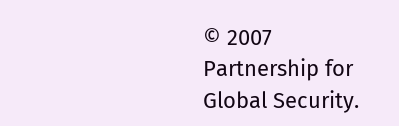© 2007 Partnership for Global Security.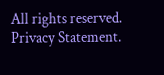All rights reserved. Privacy Statement.